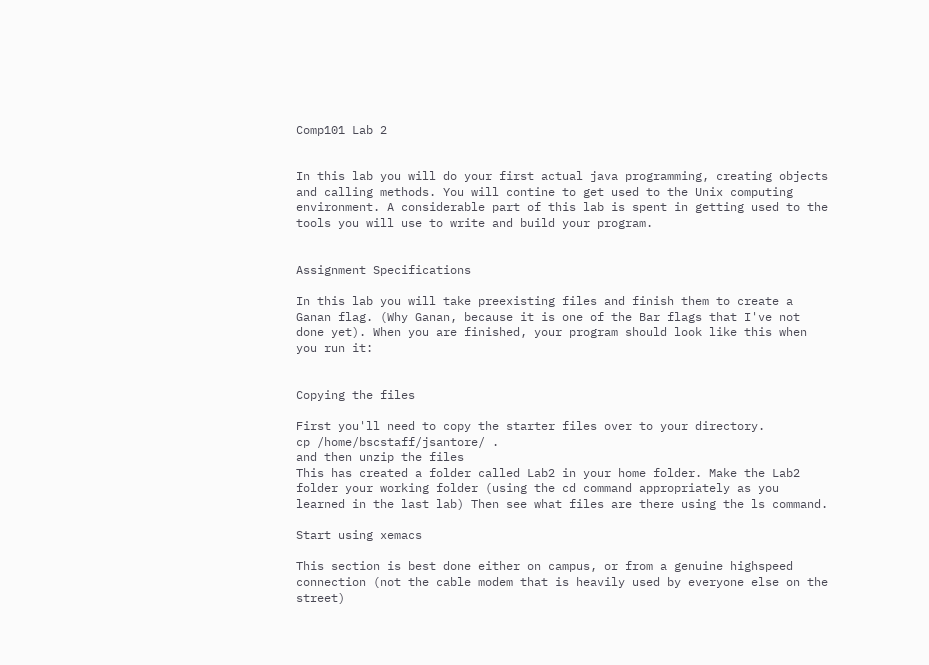Comp101 Lab 2


In this lab you will do your first actual java programming, creating objects and calling methods. You will contine to get used to the Unix computing environment. A considerable part of this lab is spent in getting used to the tools you will use to write and build your program.


Assignment Specifications

In this lab you will take preexisting files and finish them to create a Ganan flag. (Why Ganan, because it is one of the Bar flags that I've not done yet). When you are finished, your program should look like this when you run it:


Copying the files

First you'll need to copy the starter files over to your directory.
cp /home/bscstaff/jsantore/ .
and then unzip the files
This has created a folder called Lab2 in your home folder. Make the Lab2 folder your working folder (using the cd command appropriately as you learned in the last lab) Then see what files are there using the ls command.

Start using xemacs

This section is best done either on campus, or from a genuine highspeed connection (not the cable modem that is heavily used by everyone else on the street)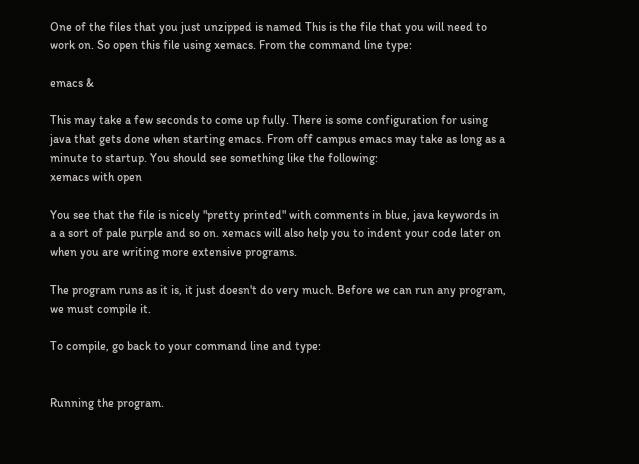One of the files that you just unzipped is named This is the file that you will need to work on. So open this file using xemacs. From the command line type:

emacs &

This may take a few seconds to come up fully. There is some configuration for using java that gets done when starting emacs. From off campus emacs may take as long as a minute to startup. You should see something like the following:
xemacs with open

You see that the file is nicely "pretty printed" with comments in blue, java keywords in a a sort of pale purple and so on. xemacs will also help you to indent your code later on when you are writing more extensive programs.

The program runs as it is, it just doesn't do very much. Before we can run any program,  we must compile it.

To compile, go back to your command line and type:


Running the program.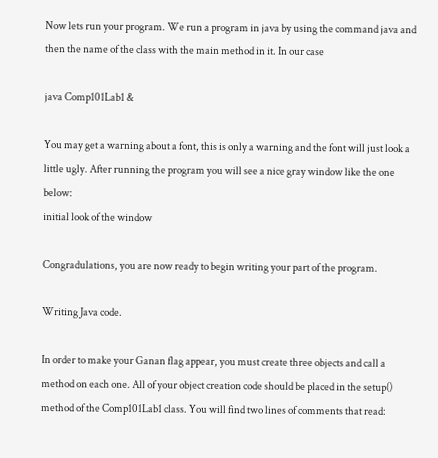Now lets run your program. We run a program in java by using the command java and then the name of the class with the main method in it. In our case

java Comp101Lab1 &

You may get a warning about a font, this is only a warning and the font will just look a little ugly. After running the program you will see a nice gray window like the one below:
initial look of the window

Congradulations, you are now ready to begin writing your part of the program.

Writing Java code.

In order to make your Ganan flag appear, you must create three objects and call a method on each one. All of your object creation code should be placed in the setup() method of the Comp101Lab1 class. You will find two lines of comments that read: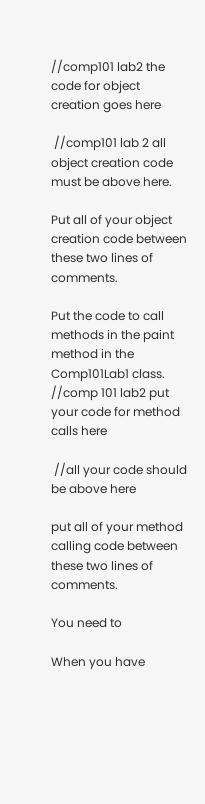//comp101 lab2 the code for object creation goes here

 //comp101 lab 2 all object creation code must be above here.

Put all of your object creation code between these two lines of comments.

Put the code to call methods in the paint method in the Comp101Lab1 class.
//comp 101 lab2 put your code for method calls here

 //all your code should be above here

put all of your method calling code between these two lines of comments.

You need to

When you have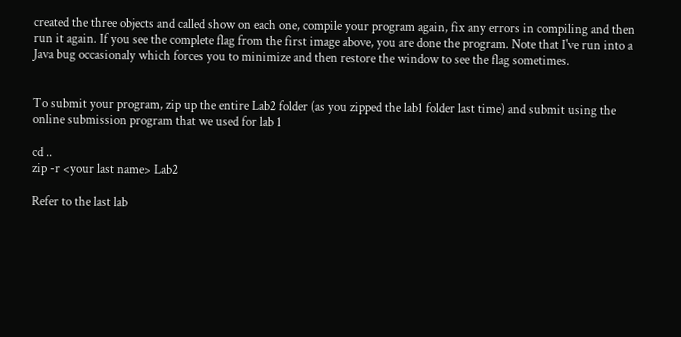created the three objects and called show on each one, compile your program again, fix any errors in compiling and then run it again. If you see the complete flag from the first image above, you are done the program. Note that I've run into a Java bug occasionaly which forces you to minimize and then restore the window to see the flag sometimes.


To submit your program, zip up the entire Lab2 folder (as you zipped the lab1 folder last time) and submit using the online submission program that we used for lab 1

cd ..
zip -r <your last name> Lab2

Refer to the last lab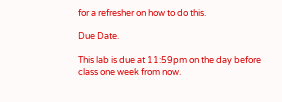for a refresher on how to do this.

Due Date.

This lab is due at 11:59pm on the day before class one week from now.